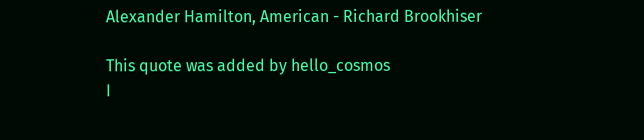Alexander Hamilton, American - Richard Brookhiser

This quote was added by hello_cosmos
I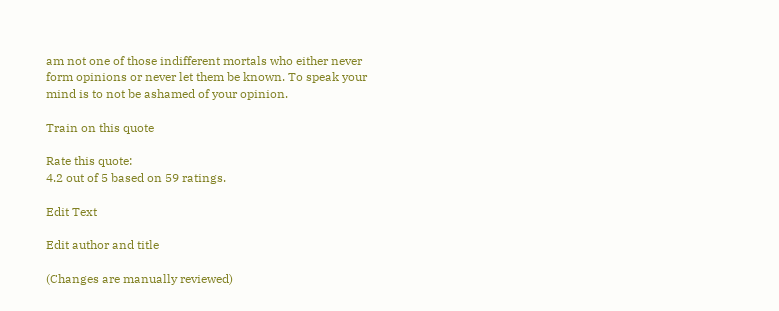am not one of those indifferent mortals who either never form opinions or never let them be known. To speak your mind is to not be ashamed of your opinion.

Train on this quote

Rate this quote:
4.2 out of 5 based on 59 ratings.

Edit Text

Edit author and title

(Changes are manually reviewed)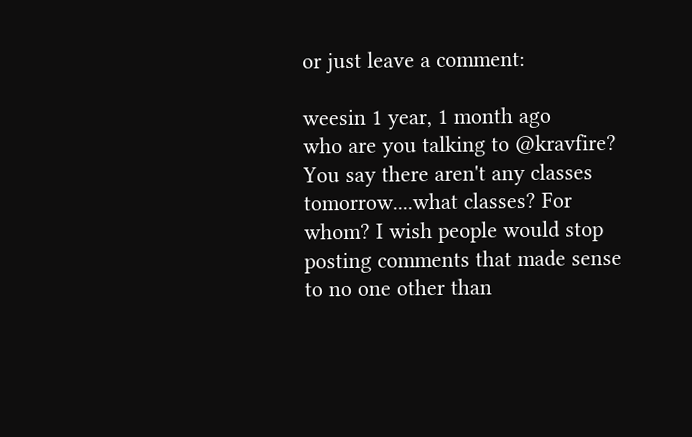or just leave a comment:

weesin 1 year, 1 month ago
who are you talking to @kravfire? You say there aren't any classes tomorrow....what classes? For whom? I wish people would stop posting comments that made sense to no one other than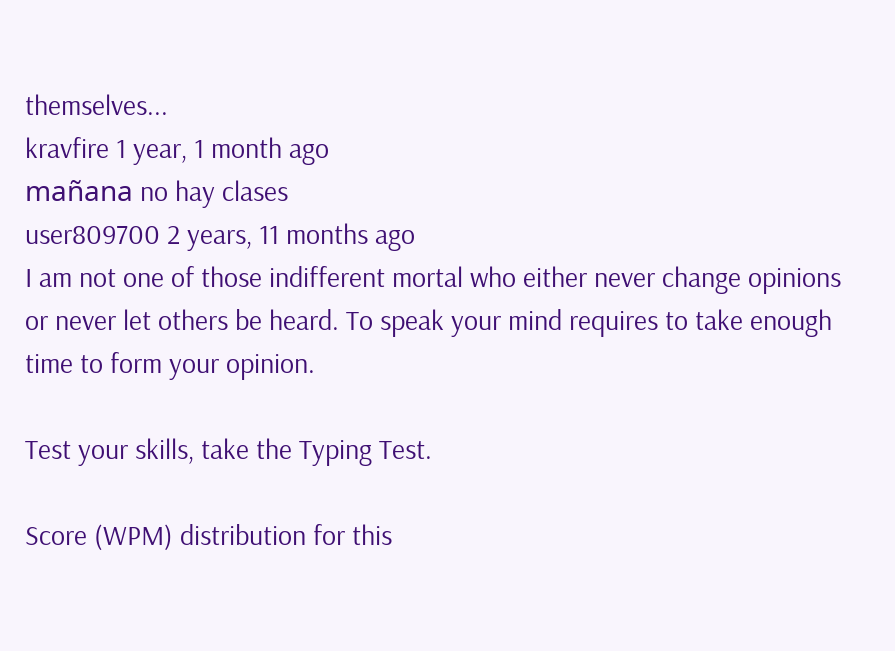themselves...
kravfire 1 year, 1 month ago
mañana no hay clases
user809700 2 years, 11 months ago
I am not one of those indifferent mortal who either never change opinions or never let others be heard. To speak your mind requires to take enough time to form your opinion.

Test your skills, take the Typing Test.

Score (WPM) distribution for this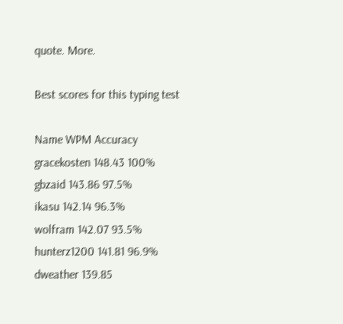quote. More.

Best scores for this typing test

Name WPM Accuracy
gracekosten 148.43 100%
gbzaid 143.86 97.5%
ikasu 142.14 96.3%
wolfram 142.07 93.5%
hunterz1200 141.81 96.9%
dweather 139.85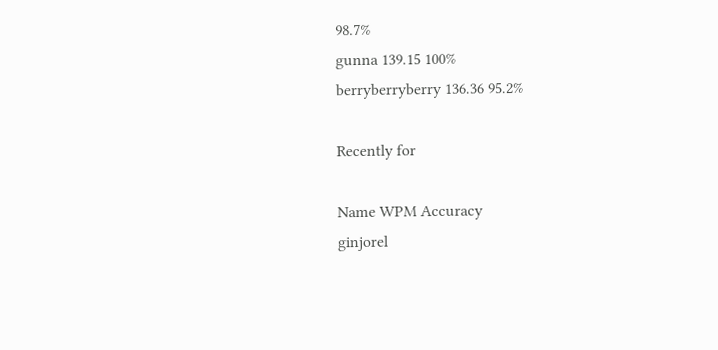98.7%
gunna 139.15 100%
berryberryberry 136.36 95.2%

Recently for

Name WPM Accuracy
ginjorel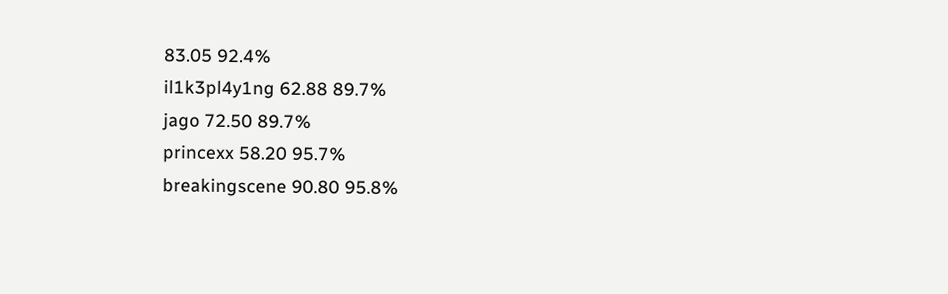83.05 92.4%
il1k3pl4y1ng 62.88 89.7%
jago 72.50 89.7%
princexx 58.20 95.7%
breakingscene 90.80 95.8%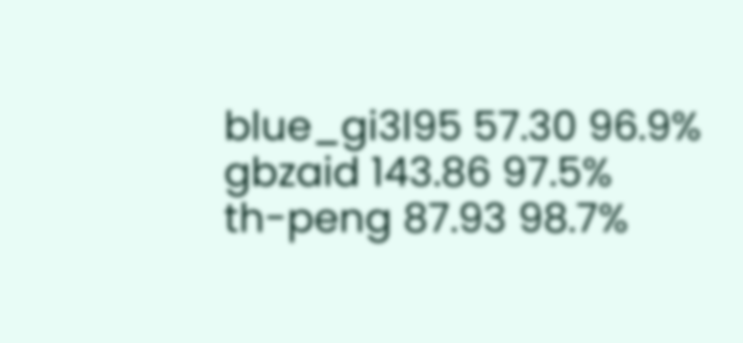blue_gi3l95 57.30 96.9%
gbzaid 143.86 97.5%
th-peng 87.93 98.7%